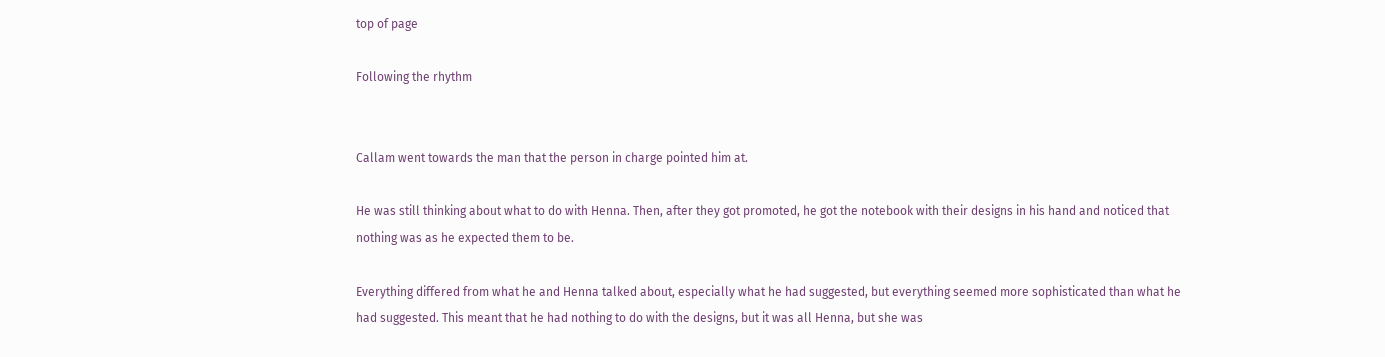top of page

Following the rhythm


Callam went towards the man that the person in charge pointed him at.

He was still thinking about what to do with Henna. Then, after they got promoted, he got the notebook with their designs in his hand and noticed that nothing was as he expected them to be.

Everything differed from what he and Henna talked about, especially what he had suggested, but everything seemed more sophisticated than what he had suggested. This meant that he had nothing to do with the designs, but it was all Henna, but she was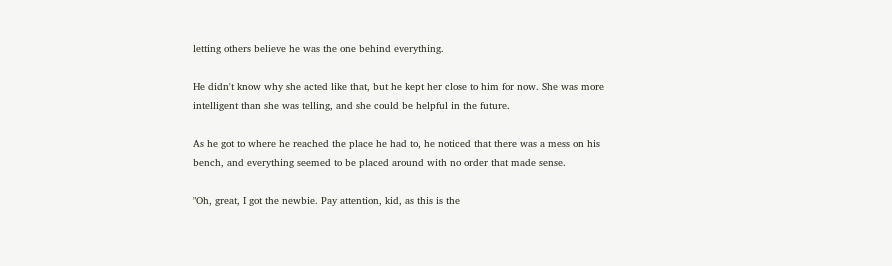letting others believe he was the one behind everything.

He didn't know why she acted like that, but he kept her close to him for now. She was more intelligent than she was telling, and she could be helpful in the future.

As he got to where he reached the place he had to, he noticed that there was a mess on his bench, and everything seemed to be placed around with no order that made sense.

"Oh, great, I got the newbie. Pay attention, kid, as this is the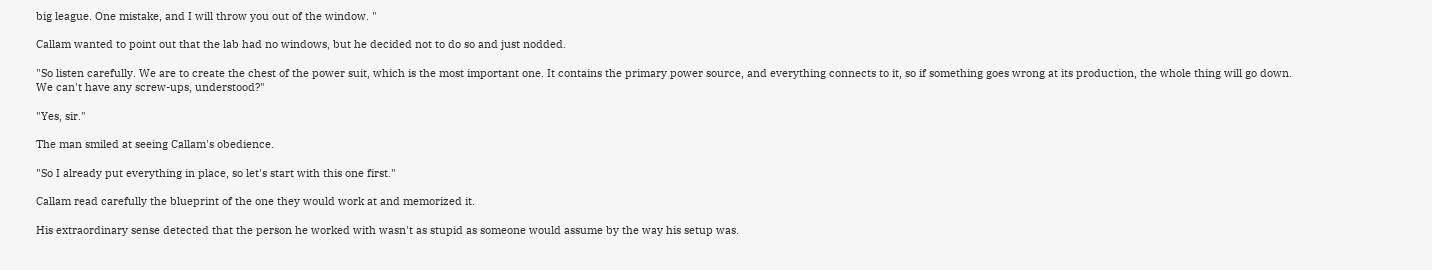big league. One mistake, and I will throw you out of the window. "

Callam wanted to point out that the lab had no windows, but he decided not to do so and just nodded.

"So listen carefully. We are to create the chest of the power suit, which is the most important one. It contains the primary power source, and everything connects to it, so if something goes wrong at its production, the whole thing will go down. We can't have any screw-ups, understood?"

"Yes, sir."

The man smiled at seeing Callam's obedience.

"So I already put everything in place, so let's start with this one first."

Callam read carefully the blueprint of the one they would work at and memorized it.

His extraordinary sense detected that the person he worked with wasn't as stupid as someone would assume by the way his setup was.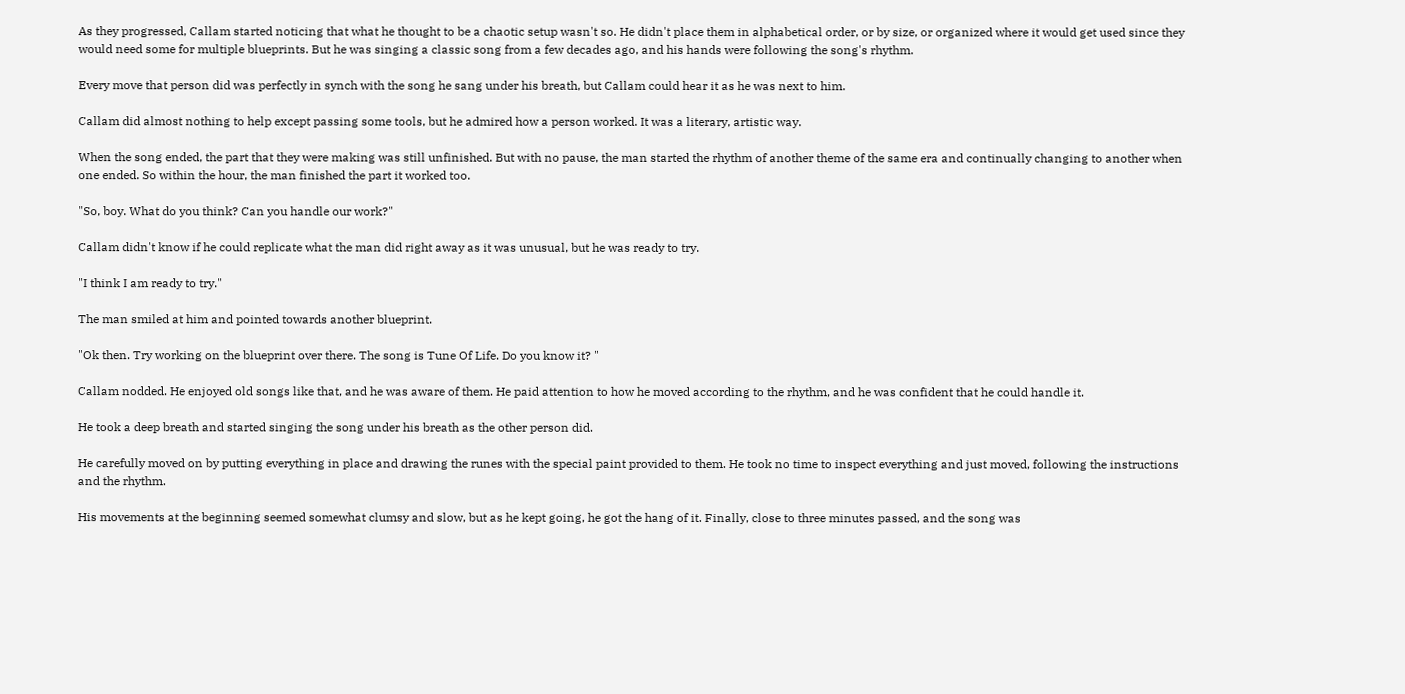As they progressed, Callam started noticing that what he thought to be a chaotic setup wasn't so. He didn't place them in alphabetical order, or by size, or organized where it would get used since they would need some for multiple blueprints. But he was singing a classic song from a few decades ago, and his hands were following the song's rhythm.

Every move that person did was perfectly in synch with the song he sang under his breath, but Callam could hear it as he was next to him.

Callam did almost nothing to help except passing some tools, but he admired how a person worked. It was a literary, artistic way.

When the song ended, the part that they were making was still unfinished. But with no pause, the man started the rhythm of another theme of the same era and continually changing to another when one ended. So within the hour, the man finished the part it worked too.

"So, boy. What do you think? Can you handle our work?"

Callam didn't know if he could replicate what the man did right away as it was unusual, but he was ready to try.

"I think I am ready to try."

The man smiled at him and pointed towards another blueprint.

"Ok then. Try working on the blueprint over there. The song is Tune Of Life. Do you know it? "

Callam nodded. He enjoyed old songs like that, and he was aware of them. He paid attention to how he moved according to the rhythm, and he was confident that he could handle it.

He took a deep breath and started singing the song under his breath as the other person did.

He carefully moved on by putting everything in place and drawing the runes with the special paint provided to them. He took no time to inspect everything and just moved, following the instructions and the rhythm.

His movements at the beginning seemed somewhat clumsy and slow, but as he kept going, he got the hang of it. Finally, close to three minutes passed, and the song was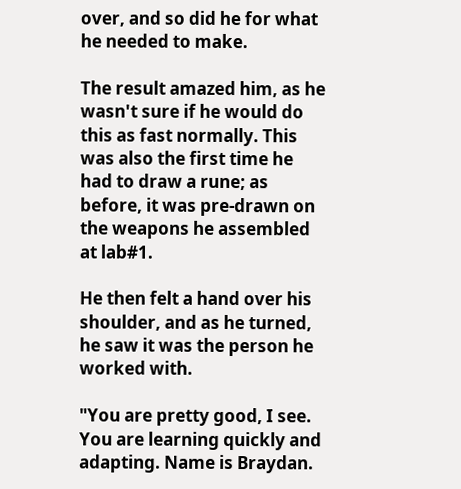over, and so did he for what he needed to make.

The result amazed him, as he wasn't sure if he would do this as fast normally. This was also the first time he had to draw a rune; as before, it was pre-drawn on the weapons he assembled at lab#1.

He then felt a hand over his shoulder, and as he turned, he saw it was the person he worked with.

"You are pretty good, I see. You are learning quickly and adapting. Name is Braydan.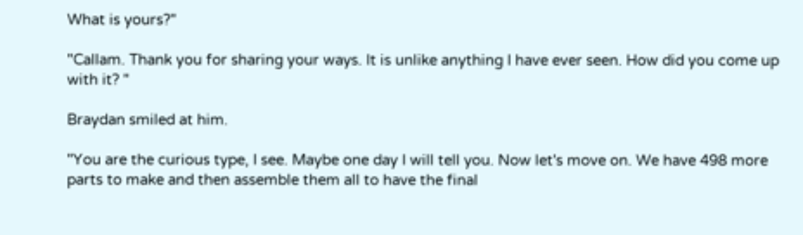What is yours?"

"Callam. Thank you for sharing your ways. It is unlike anything I have ever seen. How did you come up with it? "

Braydan smiled at him.

"You are the curious type, I see. Maybe one day I will tell you. Now let's move on. We have 498 more parts to make and then assemble them all to have the final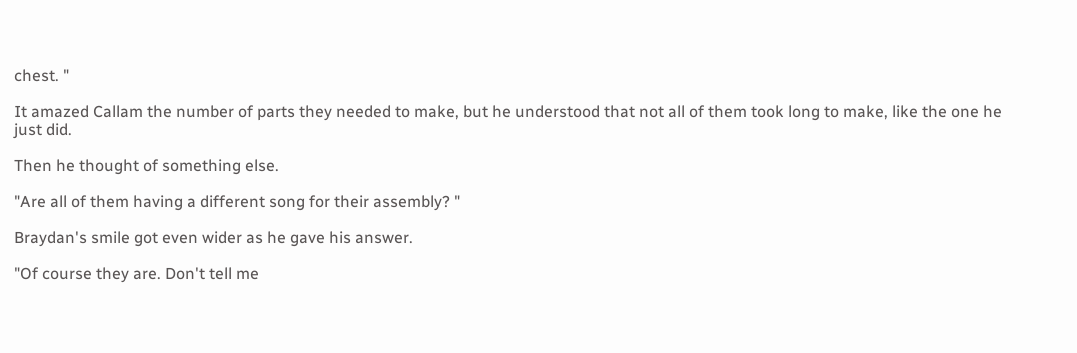chest. "

It amazed Callam the number of parts they needed to make, but he understood that not all of them took long to make, like the one he just did.

Then he thought of something else.

"Are all of them having a different song for their assembly? "

Braydan's smile got even wider as he gave his answer.

"Of course they are. Don't tell me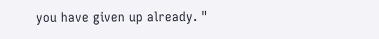you have given up already. "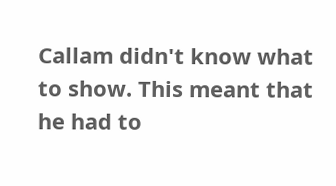Callam didn't know what to show. This meant that he had to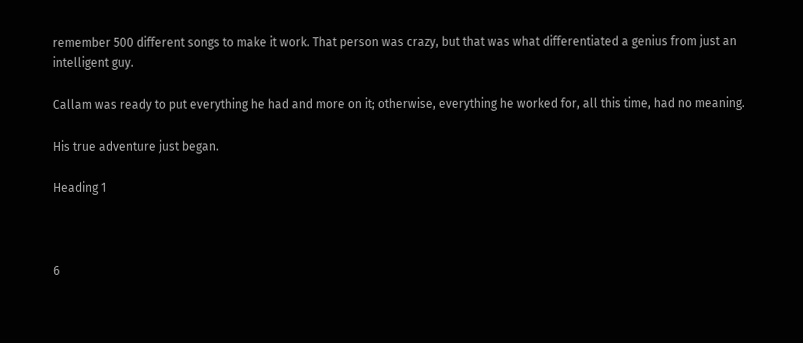remember 500 different songs to make it work. That person was crazy, but that was what differentiated a genius from just an intelligent guy.

Callam was ready to put everything he had and more on it; otherwise, everything he worked for, all this time, had no meaning.

His true adventure just began.

Heading 1



6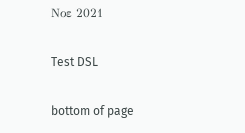Νοε 2021

Test DSL

bottom of page